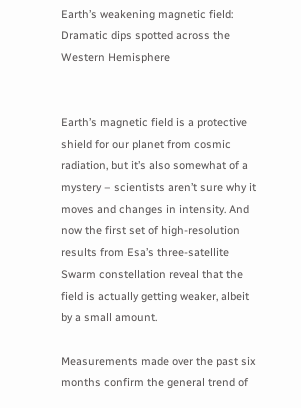Earth’s weakening magnetic field: Dramatic dips spotted across the Western Hemisphere


Earth’s magnetic field is a protective shield for our planet from cosmic radiation, but it’s also somewhat of a mystery – scientists aren’t sure why it moves and changes in intensity. And now the first set of high-resolution results from Esa’s three-satellite Swarm constellation reveal that the field is actually getting weaker, albeit by a small amount.

Measurements made over the past six months confirm the general trend of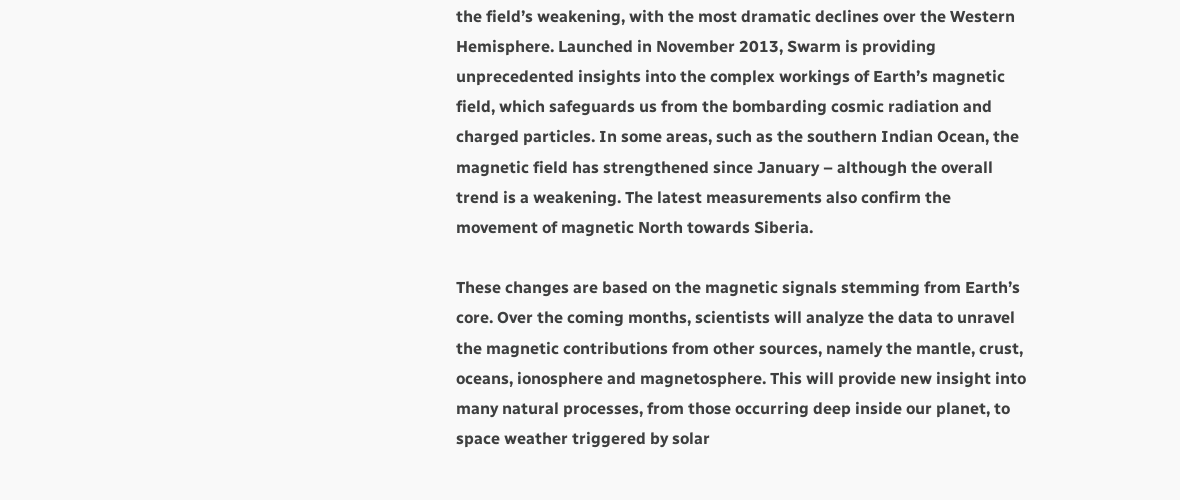the field’s weakening, with the most dramatic declines over the Western Hemisphere. Launched in November 2013, Swarm is providing unprecedented insights into the complex workings of Earth’s magnetic field, which safeguards us from the bombarding cosmic radiation and charged particles. In some areas, such as the southern Indian Ocean, the magnetic field has strengthened since January – although the overall trend is a weakening. The latest measurements also confirm the movement of magnetic North towards Siberia.

These changes are based on the magnetic signals stemming from Earth’s core. Over the coming months, scientists will analyze the data to unravel the magnetic contributions from other sources, namely the mantle, crust, oceans, ionosphere and magnetosphere. This will provide new insight into many natural processes, from those occurring deep inside our planet, to space weather triggered by solar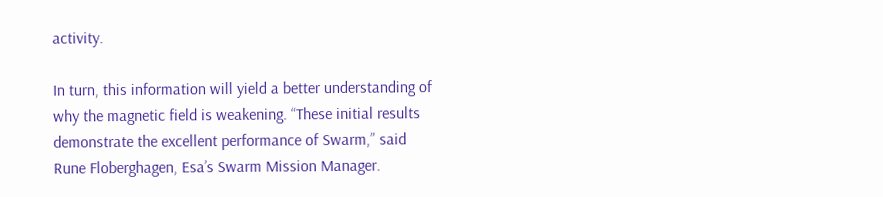activity.

In turn, this information will yield a better understanding of why the magnetic field is weakening. “These initial results demonstrate the excellent performance of Swarm,” said Rune Floberghagen, Esa’s Swarm Mission Manager.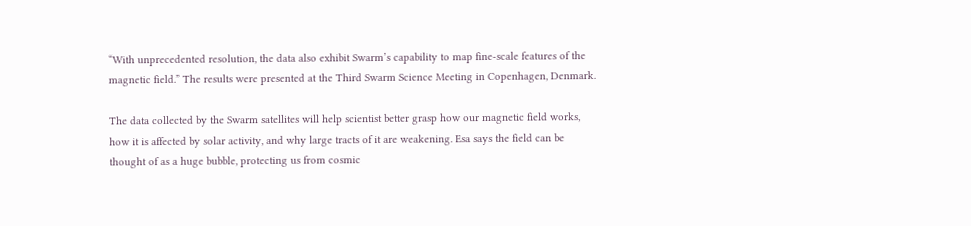“With unprecedented resolution, the data also exhibit Swarm’s capability to map fine-scale features of the magnetic field.” The results were presented at the Third Swarm Science Meeting in Copenhagen, Denmark.

The data collected by the Swarm satellites will help scientist better grasp how our magnetic field works, how it is affected by solar activity, and why large tracts of it are weakening. Esa says the field can be thought of as a huge bubble, protecting us from cosmic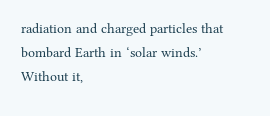radiation and charged particles that bombard Earth in ‘solar winds.’ Without it,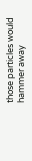those particles would hammer away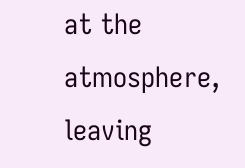at the atmosphere, leaving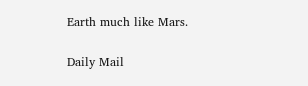Earth much like Mars.

Daily Mail